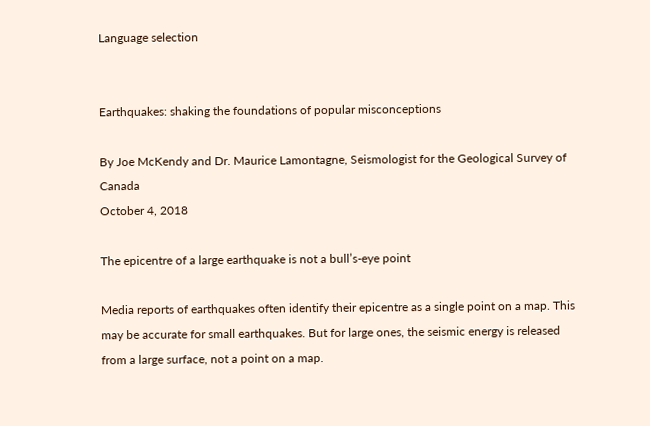Language selection


Earthquakes: shaking the foundations of popular misconceptions

By Joe McKendy and Dr. Maurice Lamontagne, Seismologist for the Geological Survey of Canada
October 4, 2018

The epicentre of a large earthquake is not a bull’s-eye point

Media reports of earthquakes often identify their epicentre as a single point on a map. This may be accurate for small earthquakes. But for large ones, the seismic energy is released from a large surface, not a point on a map.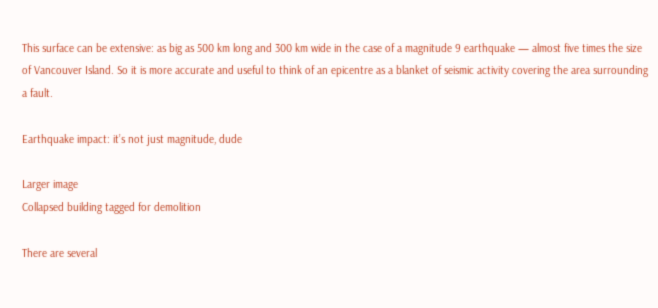This surface can be extensive: as big as 500 km long and 300 km wide in the case of a magnitude 9 earthquake — almost five times the size of Vancouver Island. So it is more accurate and useful to think of an epicentre as a blanket of seismic activity covering the area surrounding a fault.

Earthquake impact: it’s not just magnitude, dude

Larger image
Collapsed building tagged for demolition

There are several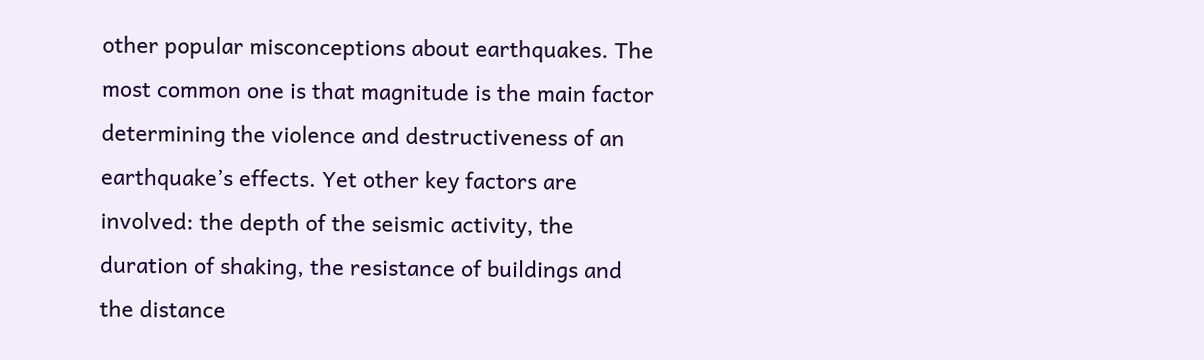other popular misconceptions about earthquakes. The most common one is that magnitude is the main factor determining the violence and destructiveness of an earthquake’s effects. Yet other key factors are involved: the depth of the seismic activity, the duration of shaking, the resistance of buildings and the distance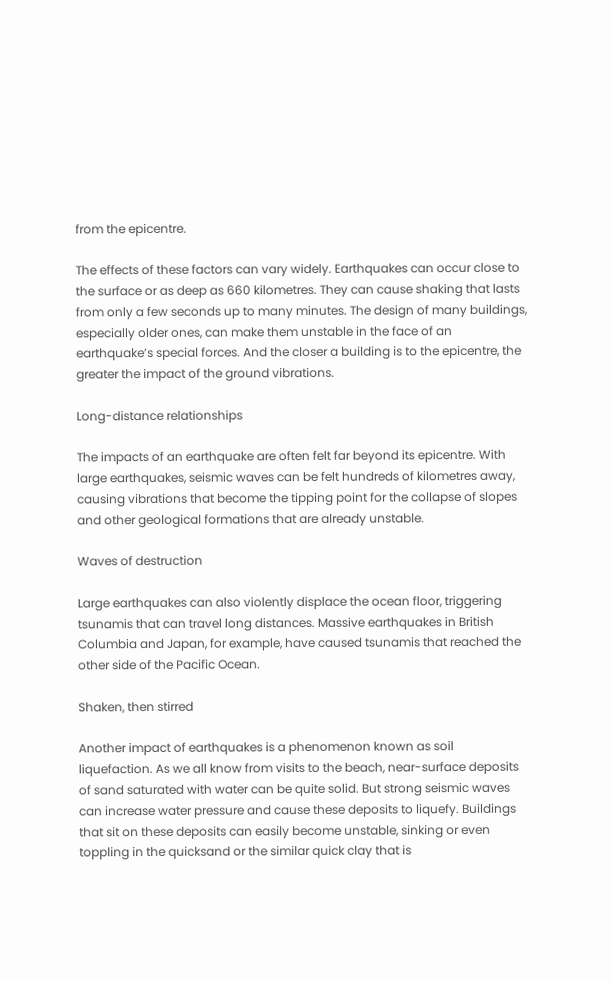from the epicentre.

The effects of these factors can vary widely. Earthquakes can occur close to the surface or as deep as 660 kilometres. They can cause shaking that lasts from only a few seconds up to many minutes. The design of many buildings, especially older ones, can make them unstable in the face of an earthquake’s special forces. And the closer a building is to the epicentre, the greater the impact of the ground vibrations.

Long-distance relationships

The impacts of an earthquake are often felt far beyond its epicentre. With large earthquakes, seismic waves can be felt hundreds of kilometres away, causing vibrations that become the tipping point for the collapse of slopes and other geological formations that are already unstable.

Waves of destruction

Large earthquakes can also violently displace the ocean floor, triggering tsunamis that can travel long distances. Massive earthquakes in British Columbia and Japan, for example, have caused tsunamis that reached the other side of the Pacific Ocean.

Shaken, then stirred

Another impact of earthquakes is a phenomenon known as soil liquefaction. As we all know from visits to the beach, near-surface deposits of sand saturated with water can be quite solid. But strong seismic waves can increase water pressure and cause these deposits to liquefy. Buildings that sit on these deposits can easily become unstable, sinking or even toppling in the quicksand or the similar quick clay that is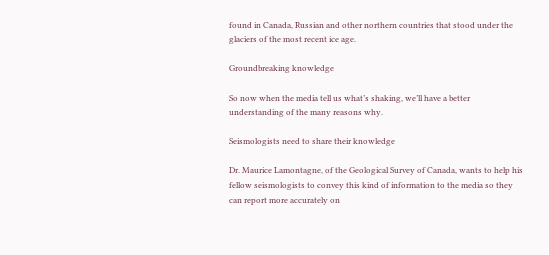found in Canada, Russian and other northern countries that stood under the glaciers of the most recent ice age.

Groundbreaking knowledge

So now when the media tell us what’s shaking, we’ll have a better understanding of the many reasons why.

Seismologists need to share their knowledge

Dr. Maurice Lamontagne, of the Geological Survey of Canada, wants to help his fellow seismologists to convey this kind of information to the media so they can report more accurately on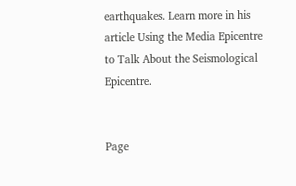earthquakes. Learn more in his article Using the Media Epicentre to Talk About the Seismological Epicentre.


Page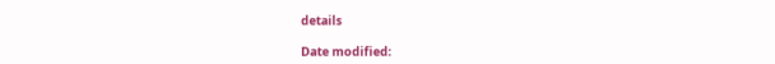details

Date modified: